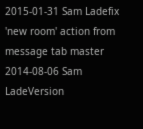2015-01-31 Sam Ladefix 'new room' action from message tab master
2014-08-06 Sam LadeVersion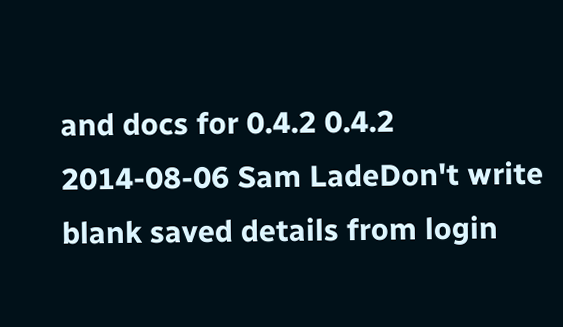and docs for 0.4.2 0.4.2
2014-08-06 Sam LadeDon't write blank saved details from login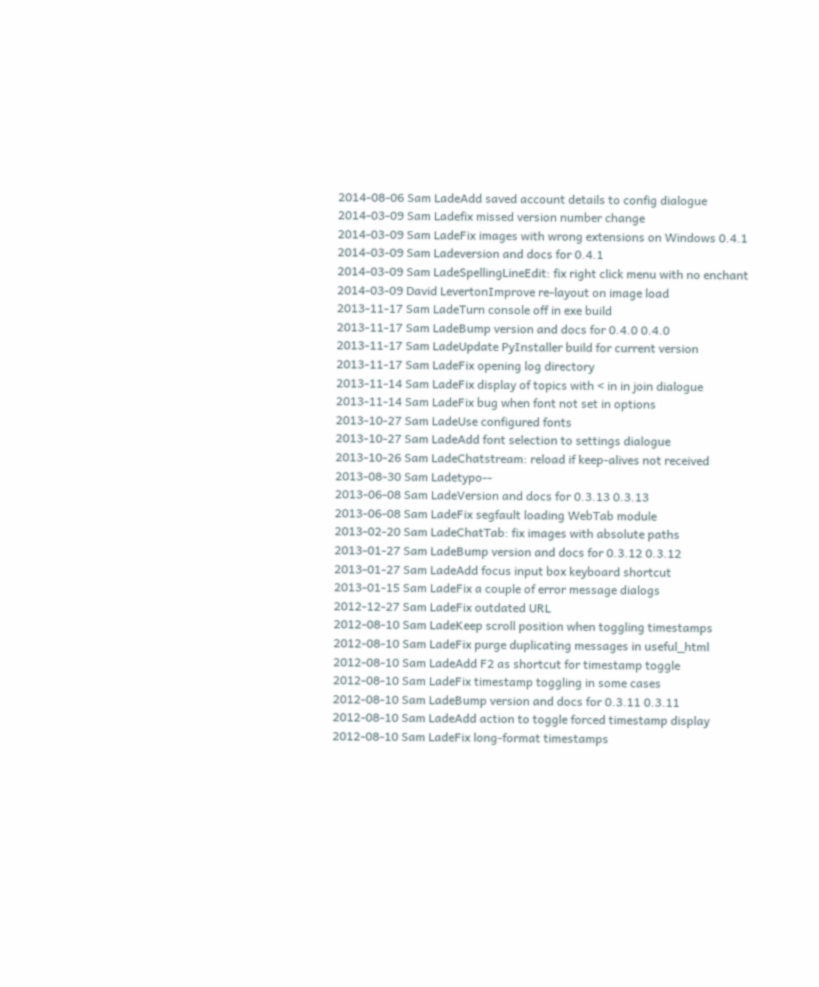2014-08-06 Sam LadeAdd saved account details to config dialogue
2014-03-09 Sam Ladefix missed version number change
2014-03-09 Sam LadeFix images with wrong extensions on Windows 0.4.1
2014-03-09 Sam Ladeversion and docs for 0.4.1
2014-03-09 Sam LadeSpellingLineEdit: fix right click menu with no enchant
2014-03-09 David LevertonImprove re-layout on image load
2013-11-17 Sam LadeTurn console off in exe build
2013-11-17 Sam LadeBump version and docs for 0.4.0 0.4.0
2013-11-17 Sam LadeUpdate PyInstaller build for current version
2013-11-17 Sam LadeFix opening log directory
2013-11-14 Sam LadeFix display of topics with < in in join dialogue
2013-11-14 Sam LadeFix bug when font not set in options
2013-10-27 Sam LadeUse configured fonts
2013-10-27 Sam LadeAdd font selection to settings dialogue
2013-10-26 Sam LadeChatstream: reload if keep-alives not received
2013-08-30 Sam Ladetypo--
2013-06-08 Sam LadeVersion and docs for 0.3.13 0.3.13
2013-06-08 Sam LadeFix segfault loading WebTab module
2013-02-20 Sam LadeChatTab: fix images with absolute paths
2013-01-27 Sam LadeBump version and docs for 0.3.12 0.3.12
2013-01-27 Sam LadeAdd focus input box keyboard shortcut
2013-01-15 Sam LadeFix a couple of error message dialogs
2012-12-27 Sam LadeFix outdated URL
2012-08-10 Sam LadeKeep scroll position when toggling timestamps
2012-08-10 Sam LadeFix purge duplicating messages in useful_html
2012-08-10 Sam LadeAdd F2 as shortcut for timestamp toggle
2012-08-10 Sam LadeFix timestamp toggling in some cases
2012-08-10 Sam LadeBump version and docs for 0.3.11 0.3.11
2012-08-10 Sam LadeAdd action to toggle forced timestamp display
2012-08-10 Sam LadeFix long-format timestamps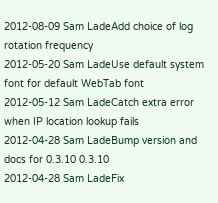2012-08-09 Sam LadeAdd choice of log rotation frequency
2012-05-20 Sam LadeUse default system font for default WebTab font
2012-05-12 Sam LadeCatch extra error when IP location lookup fails
2012-04-28 Sam LadeBump version and docs for 0.3.10 0.3.10
2012-04-28 Sam LadeFix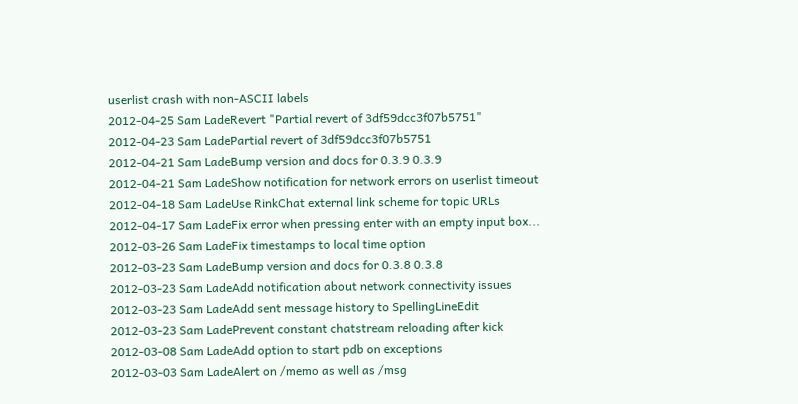userlist crash with non-ASCII labels
2012-04-25 Sam LadeRevert "Partial revert of 3df59dcc3f07b5751"
2012-04-23 Sam LadePartial revert of 3df59dcc3f07b5751
2012-04-21 Sam LadeBump version and docs for 0.3.9 0.3.9
2012-04-21 Sam LadeShow notification for network errors on userlist timeout
2012-04-18 Sam LadeUse RinkChat external link scheme for topic URLs
2012-04-17 Sam LadeFix error when pressing enter with an empty input box...
2012-03-26 Sam LadeFix timestamps to local time option
2012-03-23 Sam LadeBump version and docs for 0.3.8 0.3.8
2012-03-23 Sam LadeAdd notification about network connectivity issues
2012-03-23 Sam LadeAdd sent message history to SpellingLineEdit
2012-03-23 Sam LadePrevent constant chatstream reloading after kick
2012-03-08 Sam LadeAdd option to start pdb on exceptions
2012-03-03 Sam LadeAlert on /memo as well as /msg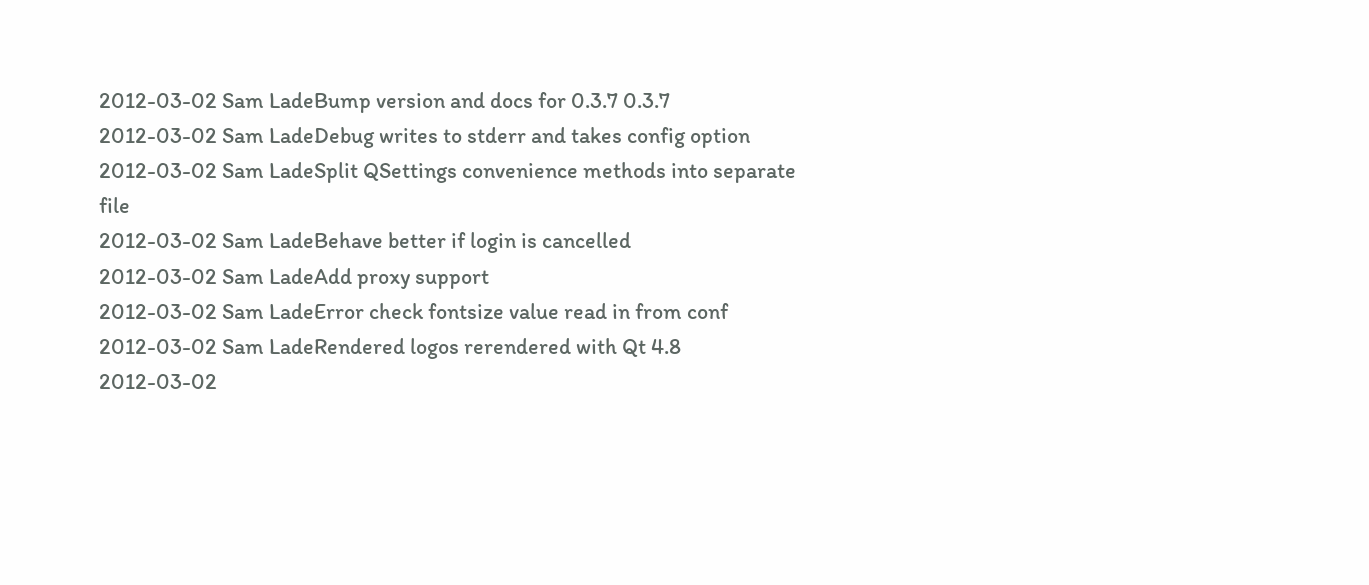2012-03-02 Sam LadeBump version and docs for 0.3.7 0.3.7
2012-03-02 Sam LadeDebug writes to stderr and takes config option
2012-03-02 Sam LadeSplit QSettings convenience methods into separate file
2012-03-02 Sam LadeBehave better if login is cancelled
2012-03-02 Sam LadeAdd proxy support
2012-03-02 Sam LadeError check fontsize value read in from conf
2012-03-02 Sam LadeRendered logos rerendered with Qt 4.8
2012-03-02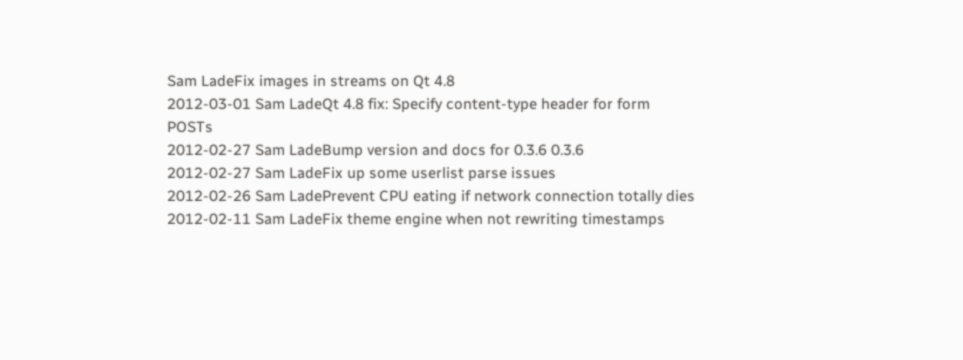Sam LadeFix images in streams on Qt 4.8
2012-03-01 Sam LadeQt 4.8 fix: Specify content-type header for form POSTs
2012-02-27 Sam LadeBump version and docs for 0.3.6 0.3.6
2012-02-27 Sam LadeFix up some userlist parse issues
2012-02-26 Sam LadePrevent CPU eating if network connection totally dies
2012-02-11 Sam LadeFix theme engine when not rewriting timestamps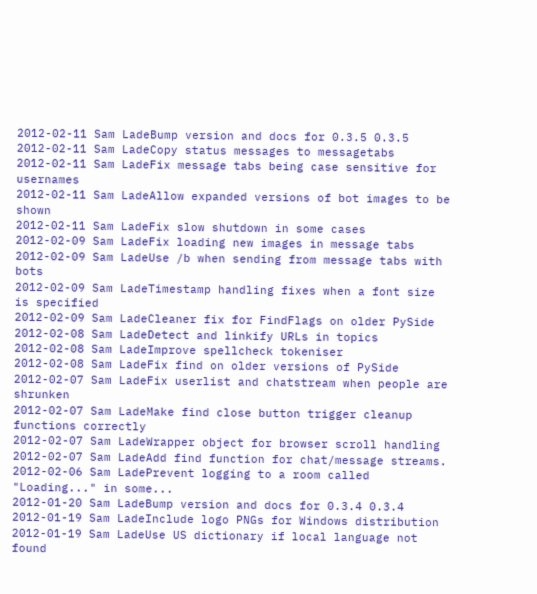2012-02-11 Sam LadeBump version and docs for 0.3.5 0.3.5
2012-02-11 Sam LadeCopy status messages to messagetabs
2012-02-11 Sam LadeFix message tabs being case sensitive for usernames
2012-02-11 Sam LadeAllow expanded versions of bot images to be shown
2012-02-11 Sam LadeFix slow shutdown in some cases
2012-02-09 Sam LadeFix loading new images in message tabs
2012-02-09 Sam LadeUse /b when sending from message tabs with bots
2012-02-09 Sam LadeTimestamp handling fixes when a font size is specified
2012-02-09 Sam LadeCleaner fix for FindFlags on older PySide
2012-02-08 Sam LadeDetect and linkify URLs in topics
2012-02-08 Sam LadeImprove spellcheck tokeniser
2012-02-08 Sam LadeFix find on older versions of PySide
2012-02-07 Sam LadeFix userlist and chatstream when people are shrunken
2012-02-07 Sam LadeMake find close button trigger cleanup functions correctly
2012-02-07 Sam LadeWrapper object for browser scroll handling
2012-02-07 Sam LadeAdd find function for chat/message streams.
2012-02-06 Sam LadePrevent logging to a room called "Loading..." in some...
2012-01-20 Sam LadeBump version and docs for 0.3.4 0.3.4
2012-01-19 Sam LadeInclude logo PNGs for Windows distribution
2012-01-19 Sam LadeUse US dictionary if local language not found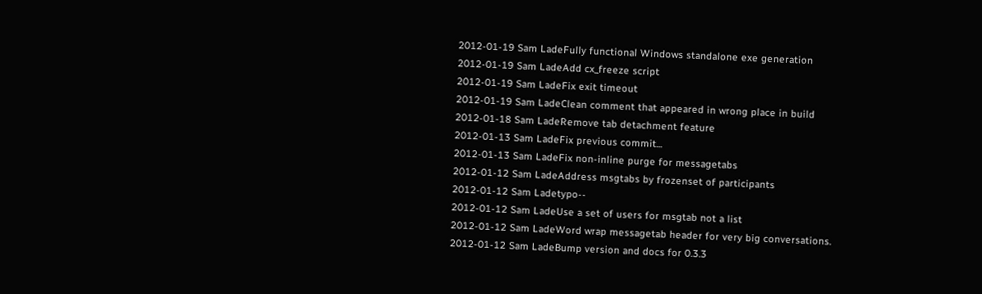2012-01-19 Sam LadeFully functional Windows standalone exe generation
2012-01-19 Sam LadeAdd cx_freeze script
2012-01-19 Sam LadeFix exit timeout
2012-01-19 Sam LadeClean comment that appeared in wrong place in build
2012-01-18 Sam LadeRemove tab detachment feature
2012-01-13 Sam LadeFix previous commit...
2012-01-13 Sam LadeFix non-inline purge for messagetabs
2012-01-12 Sam LadeAddress msgtabs by frozenset of participants
2012-01-12 Sam Ladetypo--
2012-01-12 Sam LadeUse a set of users for msgtab not a list
2012-01-12 Sam LadeWord wrap messagetab header for very big conversations.
2012-01-12 Sam LadeBump version and docs for 0.3.3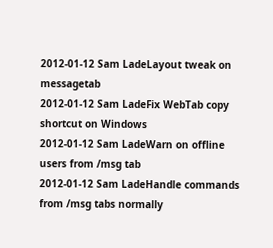2012-01-12 Sam LadeLayout tweak on messagetab
2012-01-12 Sam LadeFix WebTab copy shortcut on Windows
2012-01-12 Sam LadeWarn on offline users from /msg tab
2012-01-12 Sam LadeHandle commands from /msg tabs normally